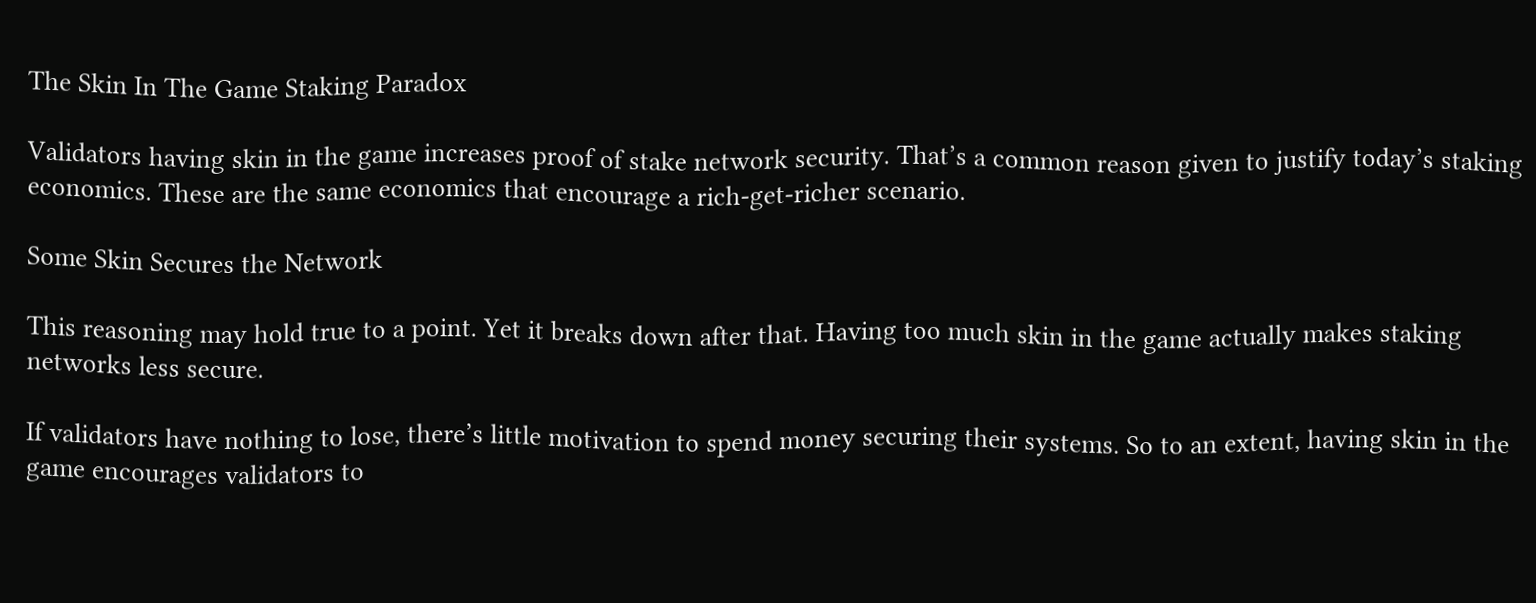The Skin In The Game Staking Paradox

Validators having skin in the game increases proof of stake network security. That’s a common reason given to justify today’s staking economics. These are the same economics that encourage a rich-get-richer scenario.

Some Skin Secures the Network

This reasoning may hold true to a point. Yet it breaks down after that. Having too much skin in the game actually makes staking networks less secure.

If validators have nothing to lose, there’s little motivation to spend money securing their systems. So to an extent, having skin in the game encourages validators to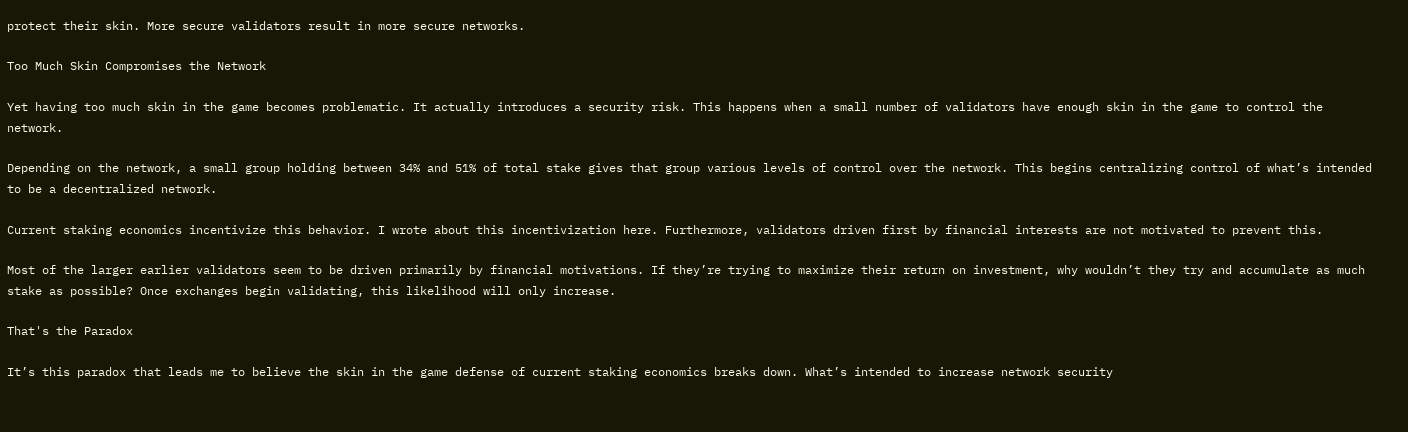protect their skin. More secure validators result in more secure networks.

Too Much Skin Compromises the Network

Yet having too much skin in the game becomes problematic. It actually introduces a security risk. This happens when a small number of validators have enough skin in the game to control the network.

Depending on the network, a small group holding between 34% and 51% of total stake gives that group various levels of control over the network. This begins centralizing control of what’s intended to be a decentralized network.

Current staking economics incentivize this behavior. I wrote about this incentivization here. Furthermore, validators driven first by financial interests are not motivated to prevent this.

Most of the larger earlier validators seem to be driven primarily by financial motivations. If they’re trying to maximize their return on investment, why wouldn’t they try and accumulate as much stake as possible? Once exchanges begin validating, this likelihood will only increase.

That's the Paradox

It’s this paradox that leads me to believe the skin in the game defense of current staking economics breaks down. What’s intended to increase network security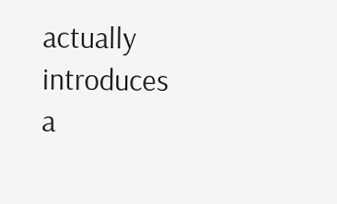actually introduces a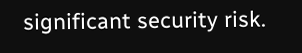significant security risk.